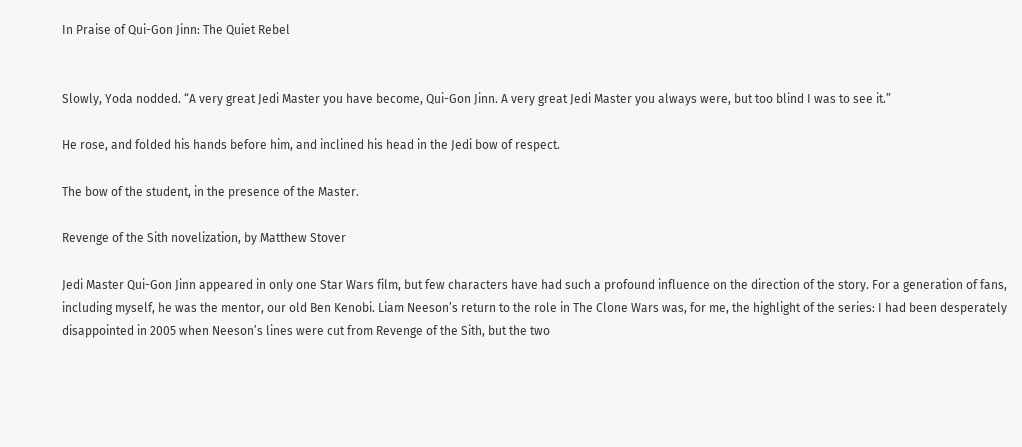In Praise of Qui-Gon Jinn: The Quiet Rebel


Slowly, Yoda nodded. “A very great Jedi Master you have become, Qui-Gon Jinn. A very great Jedi Master you always were, but too blind I was to see it.”

He rose, and folded his hands before him, and inclined his head in the Jedi bow of respect.

The bow of the student, in the presence of the Master.

Revenge of the Sith novelization, by Matthew Stover

Jedi Master Qui-Gon Jinn appeared in only one Star Wars film, but few characters have had such a profound influence on the direction of the story. For a generation of fans, including myself, he was the mentor, our old Ben Kenobi. Liam Neeson’s return to the role in The Clone Wars was, for me, the highlight of the series: I had been desperately disappointed in 2005 when Neeson’s lines were cut from Revenge of the Sith, but the two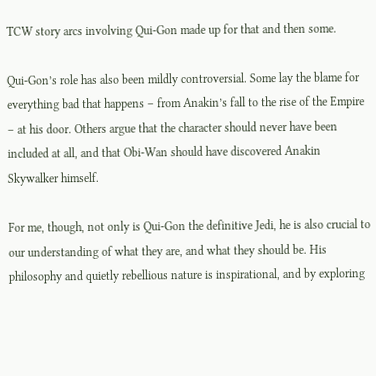TCW story arcs involving Qui-Gon made up for that and then some.

Qui-Gon’s role has also been mildly controversial. Some lay the blame for everything bad that happens – from Anakin’s fall to the rise of the Empire – at his door. Others argue that the character should never have been included at all, and that Obi-Wan should have discovered Anakin Skywalker himself.

For me, though, not only is Qui-Gon the definitive Jedi, he is also crucial to our understanding of what they are, and what they should be. His philosophy and quietly rebellious nature is inspirational, and by exploring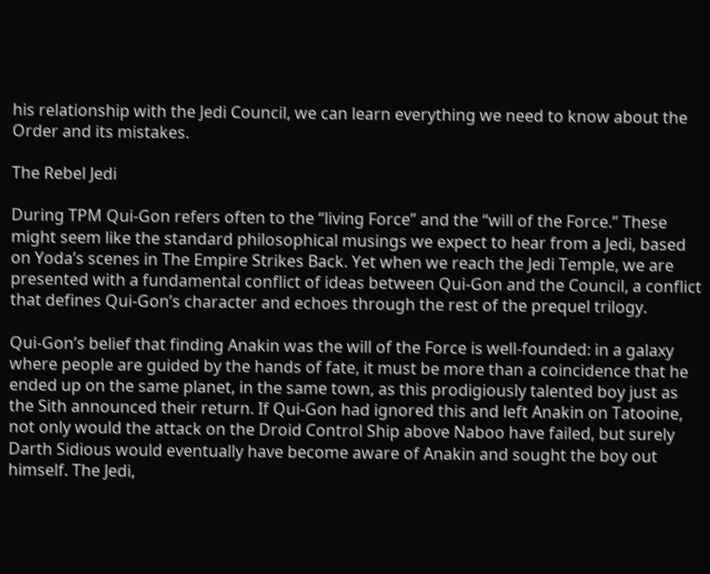his relationship with the Jedi Council, we can learn everything we need to know about the Order and its mistakes.

The Rebel Jedi

During TPM Qui-Gon refers often to the “living Force” and the “will of the Force.” These might seem like the standard philosophical musings we expect to hear from a Jedi, based on Yoda’s scenes in The Empire Strikes Back. Yet when we reach the Jedi Temple, we are presented with a fundamental conflict of ideas between Qui-Gon and the Council, a conflict that defines Qui-Gon’s character and echoes through the rest of the prequel trilogy.

Qui-Gon’s belief that finding Anakin was the will of the Force is well-founded: in a galaxy where people are guided by the hands of fate, it must be more than a coincidence that he ended up on the same planet, in the same town, as this prodigiously talented boy just as the Sith announced their return. If Qui-Gon had ignored this and left Anakin on Tatooine, not only would the attack on the Droid Control Ship above Naboo have failed, but surely Darth Sidious would eventually have become aware of Anakin and sought the boy out himself. The Jedi,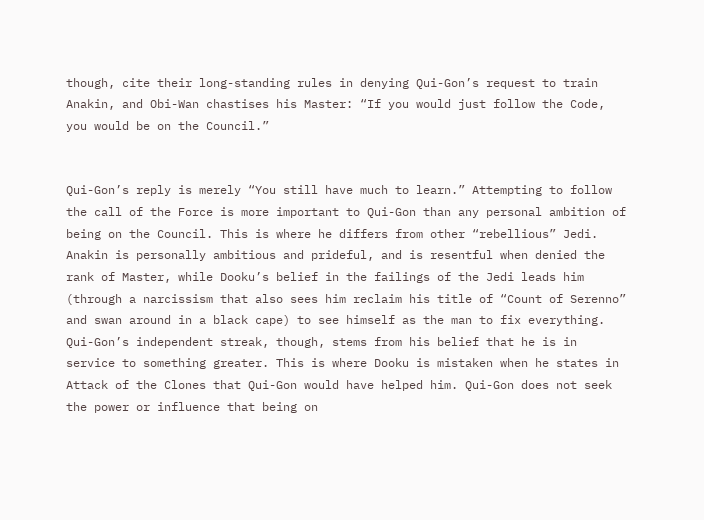though, cite their long-standing rules in denying Qui-Gon’s request to train Anakin, and Obi-Wan chastises his Master: “If you would just follow the Code, you would be on the Council.”


Qui-Gon’s reply is merely “You still have much to learn.” Attempting to follow the call of the Force is more important to Qui-Gon than any personal ambition of being on the Council. This is where he differs from other “rebellious” Jedi. Anakin is personally ambitious and prideful, and is resentful when denied the rank of Master, while Dooku’s belief in the failings of the Jedi leads him (through a narcissism that also sees him reclaim his title of “Count of Serenno” and swan around in a black cape) to see himself as the man to fix everything. Qui-Gon’s independent streak, though, stems from his belief that he is in service to something greater. This is where Dooku is mistaken when he states in Attack of the Clones that Qui-Gon would have helped him. Qui-Gon does not seek the power or influence that being on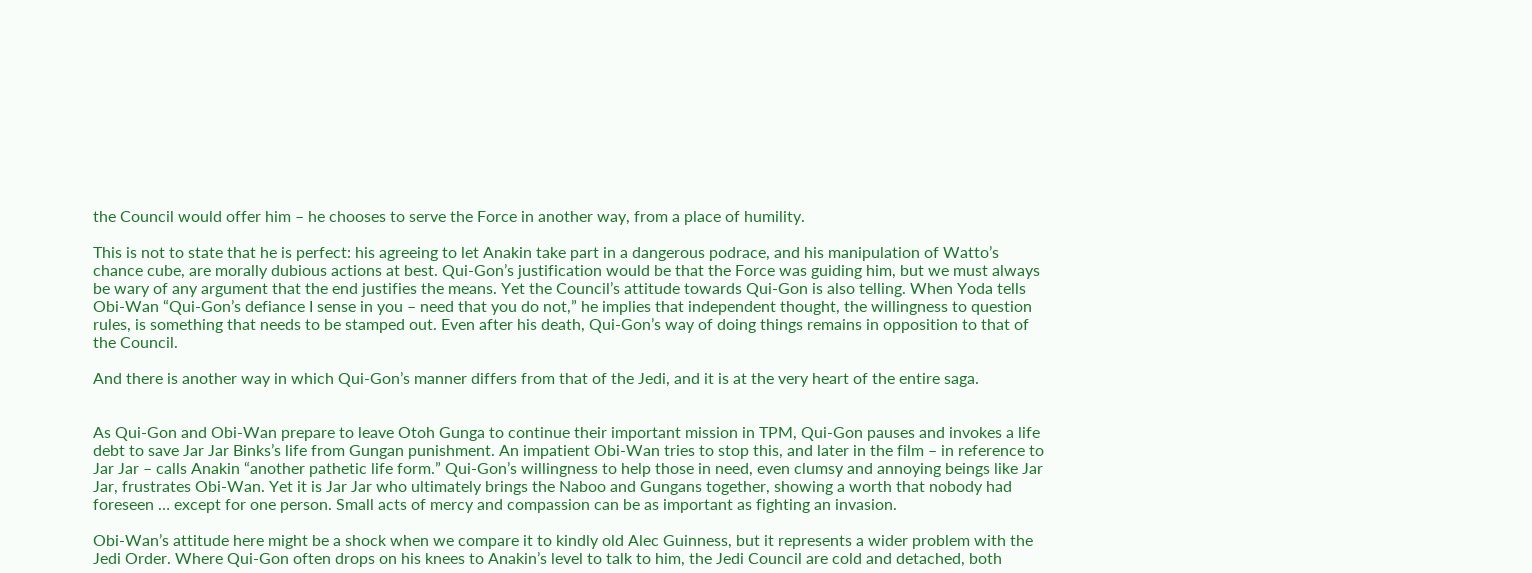the Council would offer him – he chooses to serve the Force in another way, from a place of humility.

This is not to state that he is perfect: his agreeing to let Anakin take part in a dangerous podrace, and his manipulation of Watto’s chance cube, are morally dubious actions at best. Qui-Gon’s justification would be that the Force was guiding him, but we must always be wary of any argument that the end justifies the means. Yet the Council’s attitude towards Qui-Gon is also telling. When Yoda tells Obi-Wan “Qui-Gon’s defiance I sense in you – need that you do not,” he implies that independent thought, the willingness to question rules, is something that needs to be stamped out. Even after his death, Qui-Gon’s way of doing things remains in opposition to that of the Council.

And there is another way in which Qui-Gon’s manner differs from that of the Jedi, and it is at the very heart of the entire saga.


As Qui-Gon and Obi-Wan prepare to leave Otoh Gunga to continue their important mission in TPM, Qui-Gon pauses and invokes a life debt to save Jar Jar Binks’s life from Gungan punishment. An impatient Obi-Wan tries to stop this, and later in the film – in reference to Jar Jar – calls Anakin “another pathetic life form.” Qui-Gon’s willingness to help those in need, even clumsy and annoying beings like Jar Jar, frustrates Obi-Wan. Yet it is Jar Jar who ultimately brings the Naboo and Gungans together, showing a worth that nobody had foreseen … except for one person. Small acts of mercy and compassion can be as important as fighting an invasion.

Obi-Wan’s attitude here might be a shock when we compare it to kindly old Alec Guinness, but it represents a wider problem with the Jedi Order. Where Qui-Gon often drops on his knees to Anakin’s level to talk to him, the Jedi Council are cold and detached, both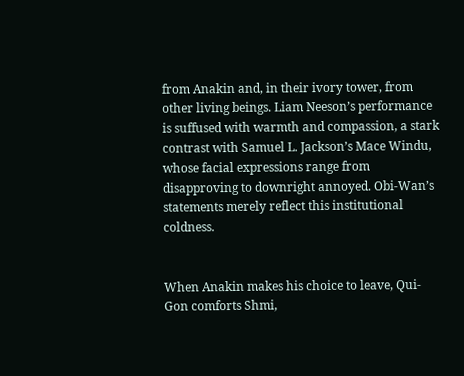from Anakin and, in their ivory tower, from other living beings. Liam Neeson’s performance is suffused with warmth and compassion, a stark contrast with Samuel L. Jackson’s Mace Windu, whose facial expressions range from disapproving to downright annoyed. Obi-Wan’s statements merely reflect this institutional coldness.


When Anakin makes his choice to leave, Qui-Gon comforts Shmi,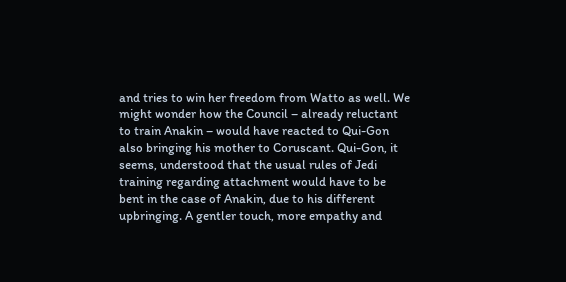and tries to win her freedom from Watto as well. We might wonder how the Council – already reluctant to train Anakin – would have reacted to Qui-Gon also bringing his mother to Coruscant. Qui-Gon, it seems, understood that the usual rules of Jedi training regarding attachment would have to be bent in the case of Anakin, due to his different upbringing. A gentler touch, more empathy and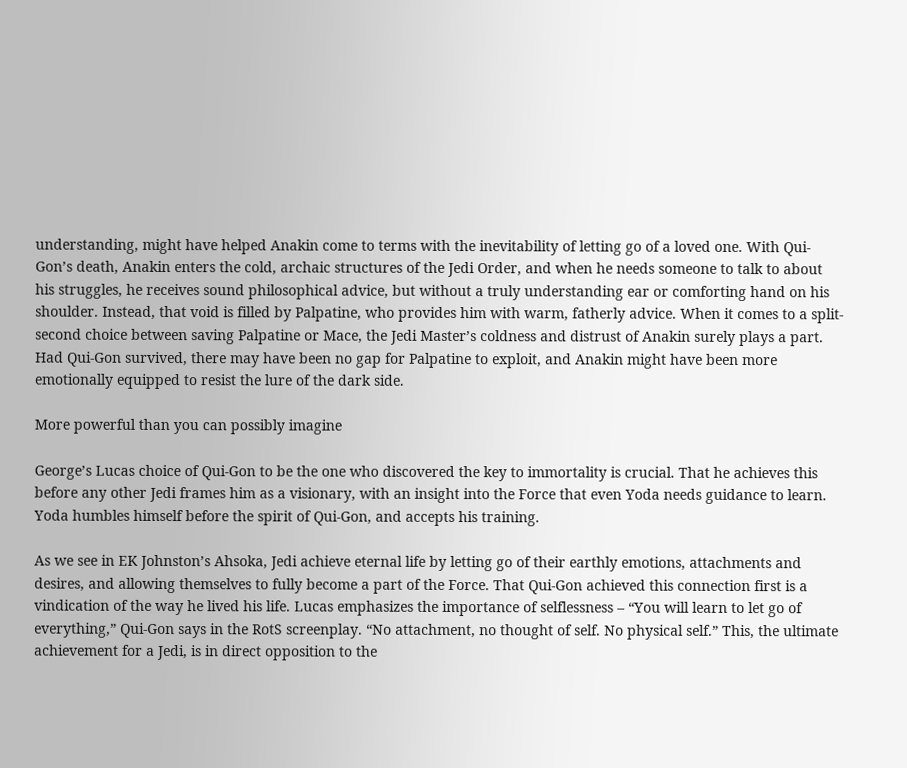understanding, might have helped Anakin come to terms with the inevitability of letting go of a loved one. With Qui-Gon’s death, Anakin enters the cold, archaic structures of the Jedi Order, and when he needs someone to talk to about his struggles, he receives sound philosophical advice, but without a truly understanding ear or comforting hand on his shoulder. Instead, that void is filled by Palpatine, who provides him with warm, fatherly advice. When it comes to a split-second choice between saving Palpatine or Mace, the Jedi Master’s coldness and distrust of Anakin surely plays a part. Had Qui-Gon survived, there may have been no gap for Palpatine to exploit, and Anakin might have been more emotionally equipped to resist the lure of the dark side.

More powerful than you can possibly imagine

George’s Lucas choice of Qui-Gon to be the one who discovered the key to immortality is crucial. That he achieves this before any other Jedi frames him as a visionary, with an insight into the Force that even Yoda needs guidance to learn. Yoda humbles himself before the spirit of Qui-Gon, and accepts his training.

As we see in EK Johnston’s Ahsoka, Jedi achieve eternal life by letting go of their earthly emotions, attachments and desires, and allowing themselves to fully become a part of the Force. That Qui-Gon achieved this connection first is a vindication of the way he lived his life. Lucas emphasizes the importance of selflessness – “You will learn to let go of everything,” Qui-Gon says in the RotS screenplay. “No attachment, no thought of self. No physical self.” This, the ultimate achievement for a Jedi, is in direct opposition to the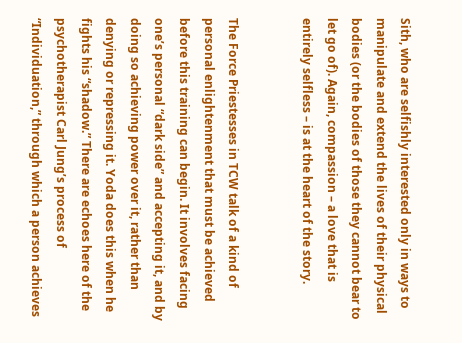Sith, who are selfishly interested only in ways to manipulate and extend the lives of their physical bodies (or the bodies of those they cannot bear to let go of). Again, compassion – a love that is entirely selfless – is at the heart of the story.


The Force Priestesses in TCW talk of a kind of personal enlightenment that must be achieved before this training can begin. It involves facing one’s personal “dark side” and accepting it, and by doing so achieving power over it, rather than denying or repressing it. Yoda does this when he fights his “shadow.” There are echoes here of the psychotherapist Carl Jung’s process of “Individuation,” through which a person achieves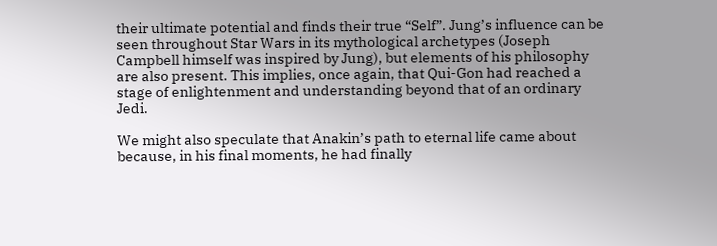their ultimate potential and finds their true “Self”. Jung’s influence can be seen throughout Star Wars in its mythological archetypes (Joseph Campbell himself was inspired by Jung), but elements of his philosophy are also present. This implies, once again, that Qui-Gon had reached a stage of enlightenment and understanding beyond that of an ordinary Jedi.

We might also speculate that Anakin’s path to eternal life came about because, in his final moments, he had finally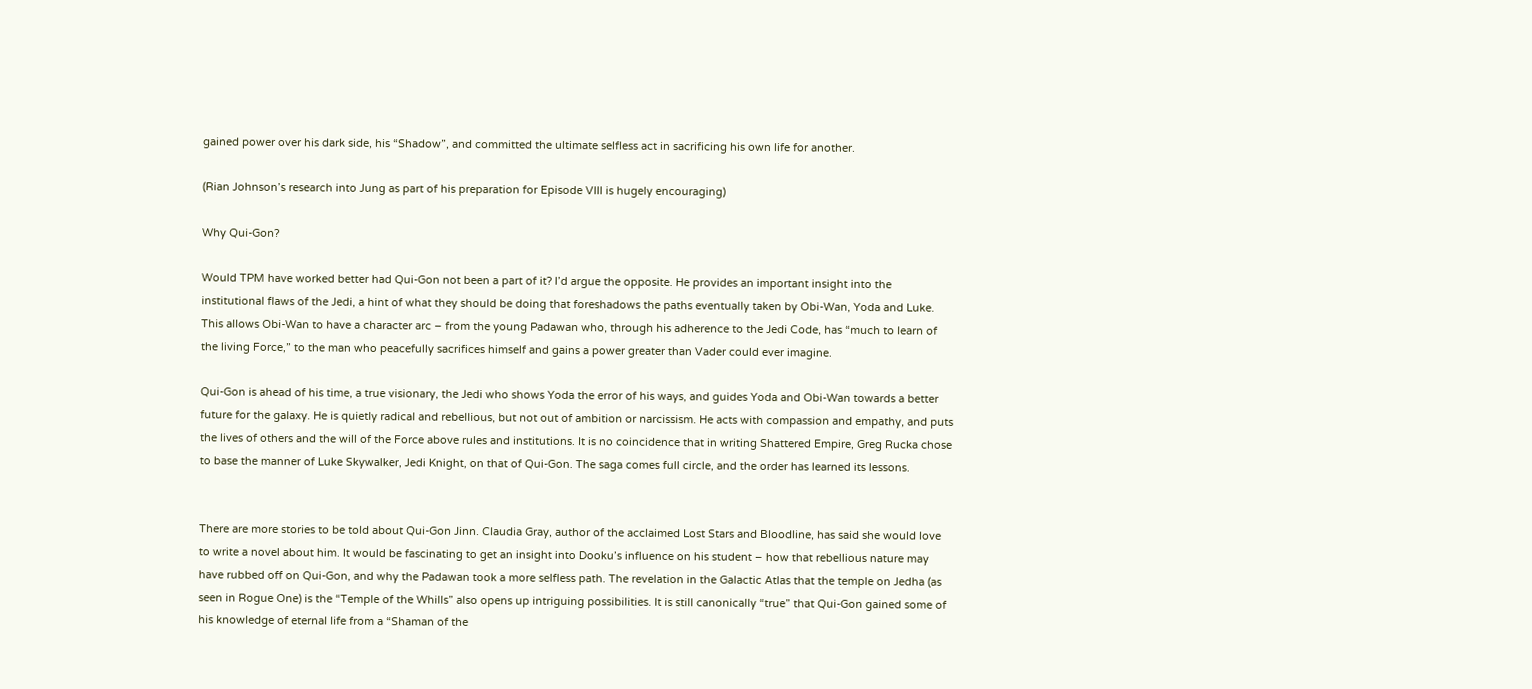gained power over his dark side, his “Shadow”, and committed the ultimate selfless act in sacrificing his own life for another.

(Rian Johnson’s research into Jung as part of his preparation for Episode VIII is hugely encouraging)

Why Qui-Gon?

Would TPM have worked better had Qui-Gon not been a part of it? I’d argue the opposite. He provides an important insight into the institutional flaws of the Jedi, a hint of what they should be doing that foreshadows the paths eventually taken by Obi-Wan, Yoda and Luke. This allows Obi-Wan to have a character arc – from the young Padawan who, through his adherence to the Jedi Code, has “much to learn of the living Force,” to the man who peacefully sacrifices himself and gains a power greater than Vader could ever imagine.

Qui-Gon is ahead of his time, a true visionary, the Jedi who shows Yoda the error of his ways, and guides Yoda and Obi-Wan towards a better future for the galaxy. He is quietly radical and rebellious, but not out of ambition or narcissism. He acts with compassion and empathy, and puts the lives of others and the will of the Force above rules and institutions. It is no coincidence that in writing Shattered Empire, Greg Rucka chose to base the manner of Luke Skywalker, Jedi Knight, on that of Qui-Gon. The saga comes full circle, and the order has learned its lessons.


There are more stories to be told about Qui-Gon Jinn. Claudia Gray, author of the acclaimed Lost Stars and Bloodline, has said she would love to write a novel about him. It would be fascinating to get an insight into Dooku’s influence on his student – how that rebellious nature may have rubbed off on Qui-Gon, and why the Padawan took a more selfless path. The revelation in the Galactic Atlas that the temple on Jedha (as seen in Rogue One) is the “Temple of the Whills” also opens up intriguing possibilities. It is still canonically “true” that Qui-Gon gained some of his knowledge of eternal life from a “Shaman of the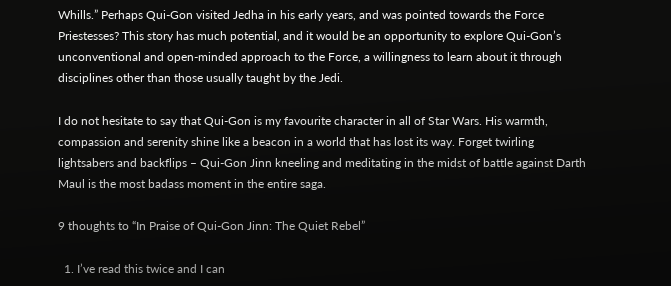Whills.” Perhaps Qui-Gon visited Jedha in his early years, and was pointed towards the Force Priestesses? This story has much potential, and it would be an opportunity to explore Qui-Gon’s unconventional and open-minded approach to the Force, a willingness to learn about it through disciplines other than those usually taught by the Jedi.

I do not hesitate to say that Qui-Gon is my favourite character in all of Star Wars. His warmth, compassion and serenity shine like a beacon in a world that has lost its way. Forget twirling lightsabers and backflips – Qui-Gon Jinn kneeling and meditating in the midst of battle against Darth Maul is the most badass moment in the entire saga.

9 thoughts to “In Praise of Qui-Gon Jinn: The Quiet Rebel”

  1. I’ve read this twice and I can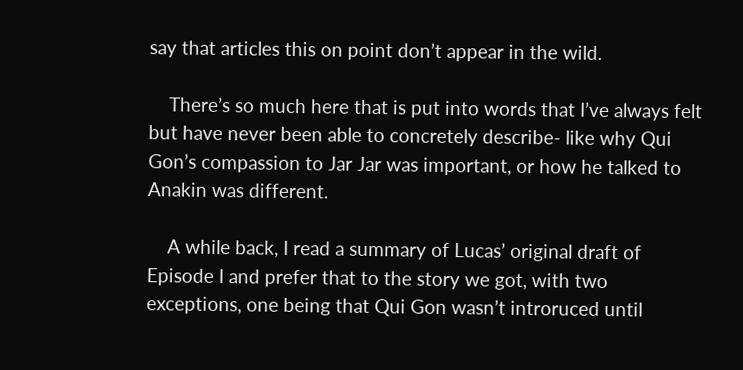say that articles this on point don’t appear in the wild.

    There’s so much here that is put into words that I’ve always felt but have never been able to concretely describe- like why Qui Gon’s compassion to Jar Jar was important, or how he talked to Anakin was different.

    A while back, I read a summary of Lucas’ original draft of Episode I and prefer that to the story we got, with two exceptions, one being that Qui Gon wasn’t introruced until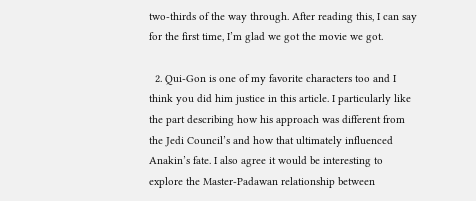two-thirds of the way through. After reading this, I can say for the first time, I’m glad we got the movie we got.

  2. Qui-Gon is one of my favorite characters too and I think you did him justice in this article. I particularly like the part describing how his approach was different from the Jedi Council’s and how that ultimately influenced Anakin’s fate. I also agree it would be interesting to explore the Master-Padawan relationship between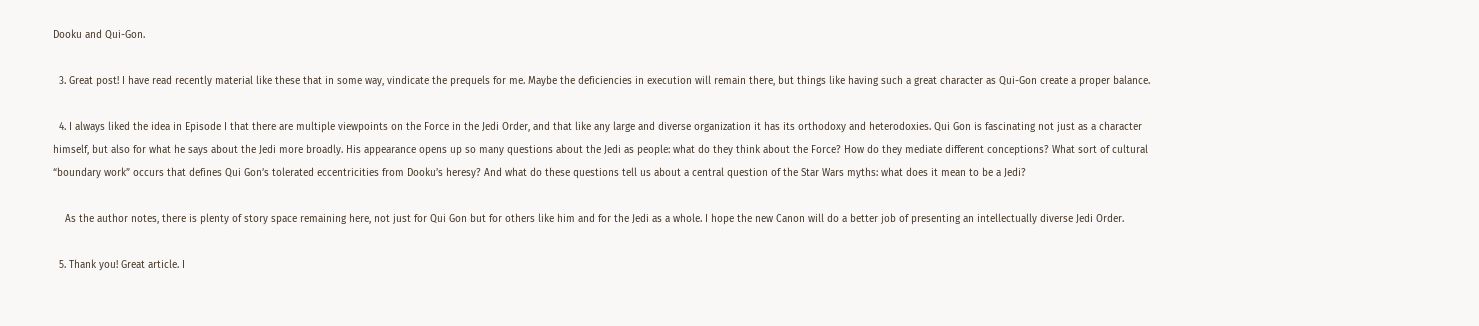Dooku and Qui-Gon.

  3. Great post! I have read recently material like these that in some way, vindicate the prequels for me. Maybe the deficiencies in execution will remain there, but things like having such a great character as Qui-Gon create a proper balance.

  4. I always liked the idea in Episode I that there are multiple viewpoints on the Force in the Jedi Order, and that like any large and diverse organization it has its orthodoxy and heterodoxies. Qui Gon is fascinating not just as a character himself, but also for what he says about the Jedi more broadly. His appearance opens up so many questions about the Jedi as people: what do they think about the Force? How do they mediate different conceptions? What sort of cultural “boundary work” occurs that defines Qui Gon’s tolerated eccentricities from Dooku’s heresy? And what do these questions tell us about a central question of the Star Wars myths: what does it mean to be a Jedi?

    As the author notes, there is plenty of story space remaining here, not just for Qui Gon but for others like him and for the Jedi as a whole. I hope the new Canon will do a better job of presenting an intellectually diverse Jedi Order.

  5. Thank you! Great article. I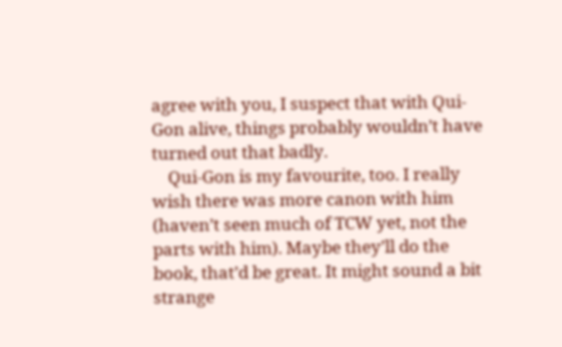agree with you, I suspect that with Qui-Gon alive, things probably wouldn’t have turned out that badly.
    Qui-Gon is my favourite, too. I really wish there was more canon with him (haven’t seen much of TCW yet, not the parts with him). Maybe they’ll do the book, that’d be great. It might sound a bit strange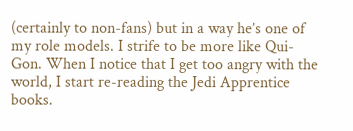(certainly to non-fans) but in a way he’s one of my role models. I strife to be more like Qui-Gon. When I notice that I get too angry with the world, I start re-reading the Jedi Apprentice books.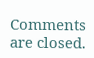Comments are closed.